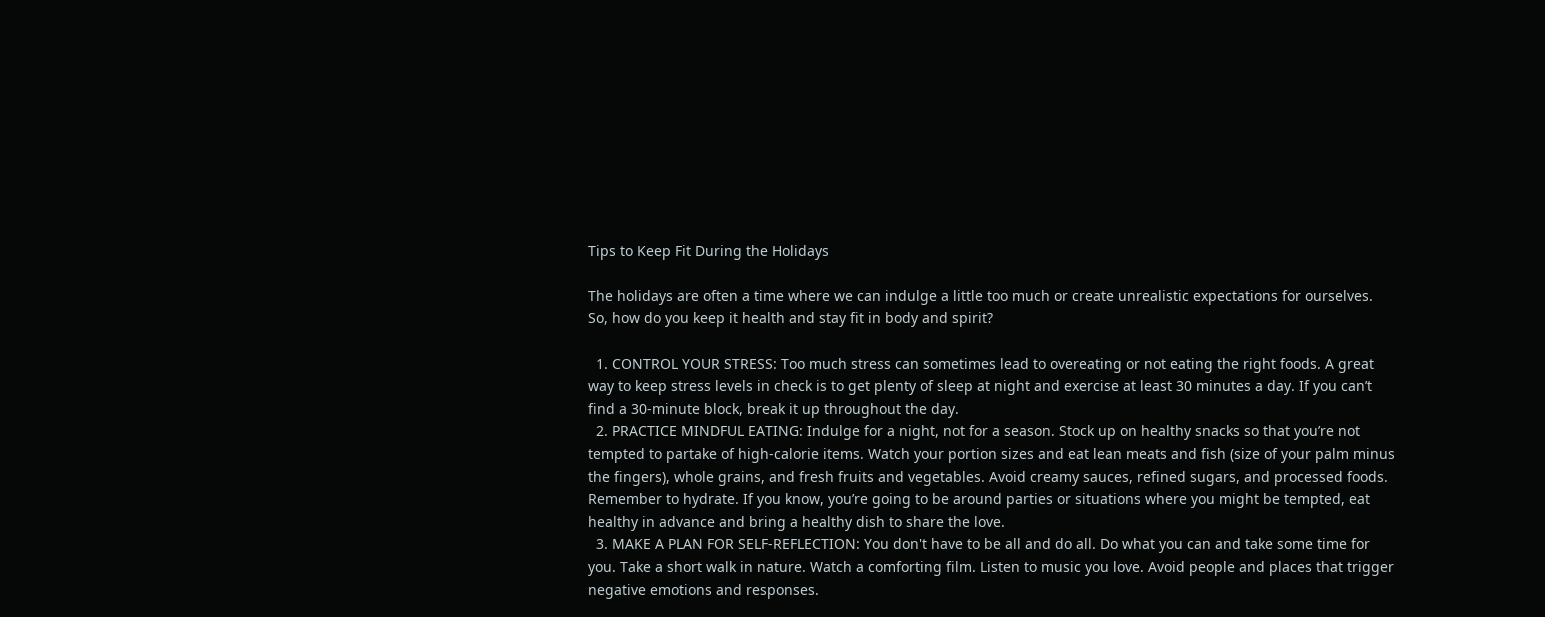Tips to Keep Fit During the Holidays

The holidays are often a time where we can indulge a little too much or create unrealistic expectations for ourselves. So, how do you keep it health and stay fit in body and spirit?

  1. CONTROL YOUR STRESS: Too much stress can sometimes lead to overeating or not eating the right foods. A great way to keep stress levels in check is to get plenty of sleep at night and exercise at least 30 minutes a day. If you can’t find a 30-minute block, break it up throughout the day.
  2. PRACTICE MINDFUL EATING: Indulge for a night, not for a season. Stock up on healthy snacks so that you’re not tempted to partake of high-calorie items. Watch your portion sizes and eat lean meats and fish (size of your palm minus the fingers), whole grains, and fresh fruits and vegetables. Avoid creamy sauces, refined sugars, and processed foods. Remember to hydrate. If you know, you’re going to be around parties or situations where you might be tempted, eat healthy in advance and bring a healthy dish to share the love.
  3. MAKE A PLAN FOR SELF-REFLECTION: You don't have to be all and do all. Do what you can and take some time for you. Take a short walk in nature. Watch a comforting film. Listen to music you love. Avoid people and places that trigger negative emotions and responses.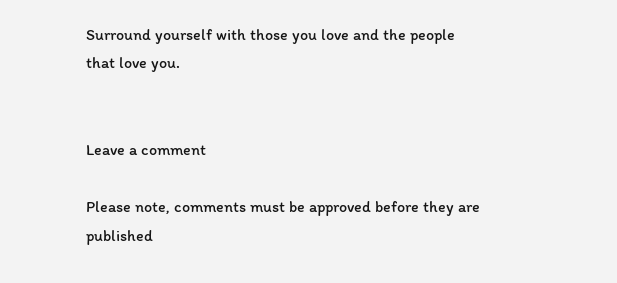Surround yourself with those you love and the people that love you.


Leave a comment

Please note, comments must be approved before they are published